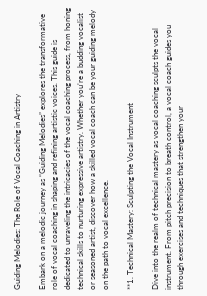Guiding Melodies: The Role of Vocal Coaching in Artistry

Embark on a melodic journey as “Guiding Melodies” explores the transformative role of vocal coaching in shaping and refining artistic voices. This guide is dedicated to unraveling the intricacies of the vocal coaching process, from honing technical skills to nurturing expressive artistry. Whether you’re a budding vocalist or seasoned artist, discover how a skilled vocal coach can be your guiding melody on the path to vocal excellence.

**1. Technical Mastery: Sculpting the Vocal Instrument

Dive into the realm of technical mastery as vocal coaching sculpts the vocal instrument. From pitch precision to breath control, a vocal coach guides you through exercises and techniques that strengthen your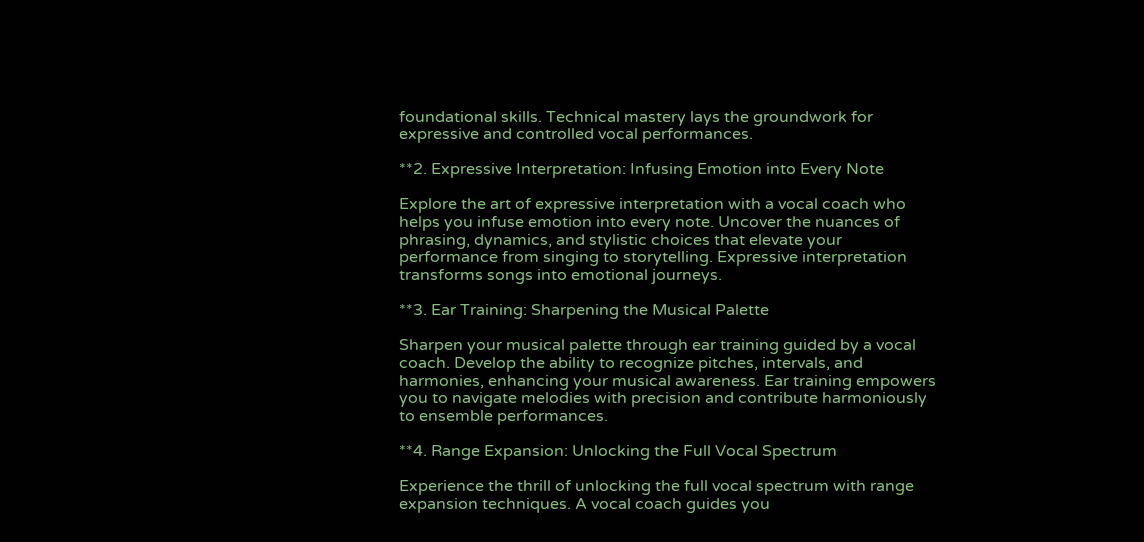foundational skills. Technical mastery lays the groundwork for expressive and controlled vocal performances.

**2. Expressive Interpretation: Infusing Emotion into Every Note

Explore the art of expressive interpretation with a vocal coach who helps you infuse emotion into every note. Uncover the nuances of phrasing, dynamics, and stylistic choices that elevate your performance from singing to storytelling. Expressive interpretation transforms songs into emotional journeys.

**3. Ear Training: Sharpening the Musical Palette

Sharpen your musical palette through ear training guided by a vocal coach. Develop the ability to recognize pitches, intervals, and harmonies, enhancing your musical awareness. Ear training empowers you to navigate melodies with precision and contribute harmoniously to ensemble performances.

**4. Range Expansion: Unlocking the Full Vocal Spectrum

Experience the thrill of unlocking the full vocal spectrum with range expansion techniques. A vocal coach guides you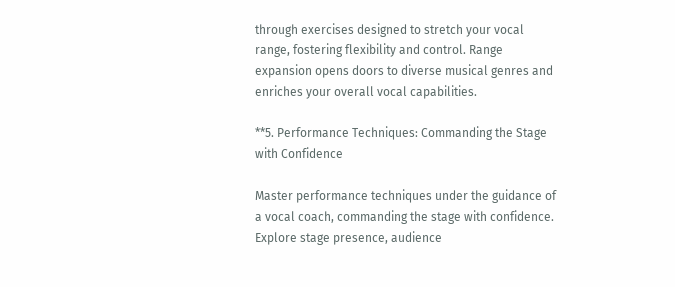through exercises designed to stretch your vocal range, fostering flexibility and control. Range expansion opens doors to diverse musical genres and enriches your overall vocal capabilities.

**5. Performance Techniques: Commanding the Stage with Confidence

Master performance techniques under the guidance of a vocal coach, commanding the stage with confidence. Explore stage presence, audience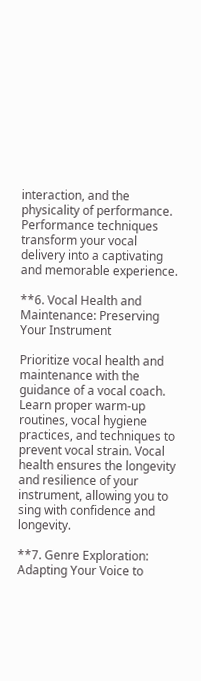interaction, and the physicality of performance. Performance techniques transform your vocal delivery into a captivating and memorable experience.

**6. Vocal Health and Maintenance: Preserving Your Instrument

Prioritize vocal health and maintenance with the guidance of a vocal coach. Learn proper warm-up routines, vocal hygiene practices, and techniques to prevent vocal strain. Vocal health ensures the longevity and resilience of your instrument, allowing you to sing with confidence and longevity.

**7. Genre Exploration: Adapting Your Voice to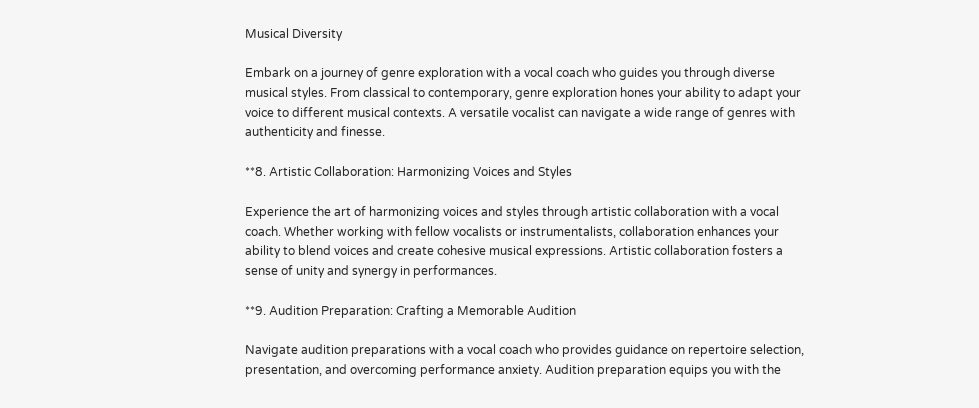Musical Diversity

Embark on a journey of genre exploration with a vocal coach who guides you through diverse musical styles. From classical to contemporary, genre exploration hones your ability to adapt your voice to different musical contexts. A versatile vocalist can navigate a wide range of genres with authenticity and finesse.

**8. Artistic Collaboration: Harmonizing Voices and Styles

Experience the art of harmonizing voices and styles through artistic collaboration with a vocal coach. Whether working with fellow vocalists or instrumentalists, collaboration enhances your ability to blend voices and create cohesive musical expressions. Artistic collaboration fosters a sense of unity and synergy in performances.

**9. Audition Preparation: Crafting a Memorable Audition

Navigate audition preparations with a vocal coach who provides guidance on repertoire selection, presentation, and overcoming performance anxiety. Audition preparation equips you with the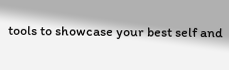tools to showcase your best self and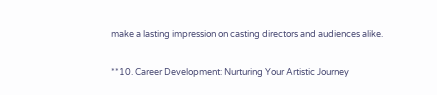make a lasting impression on casting directors and audiences alike.

**10. Career Development: Nurturing Your Artistic Journey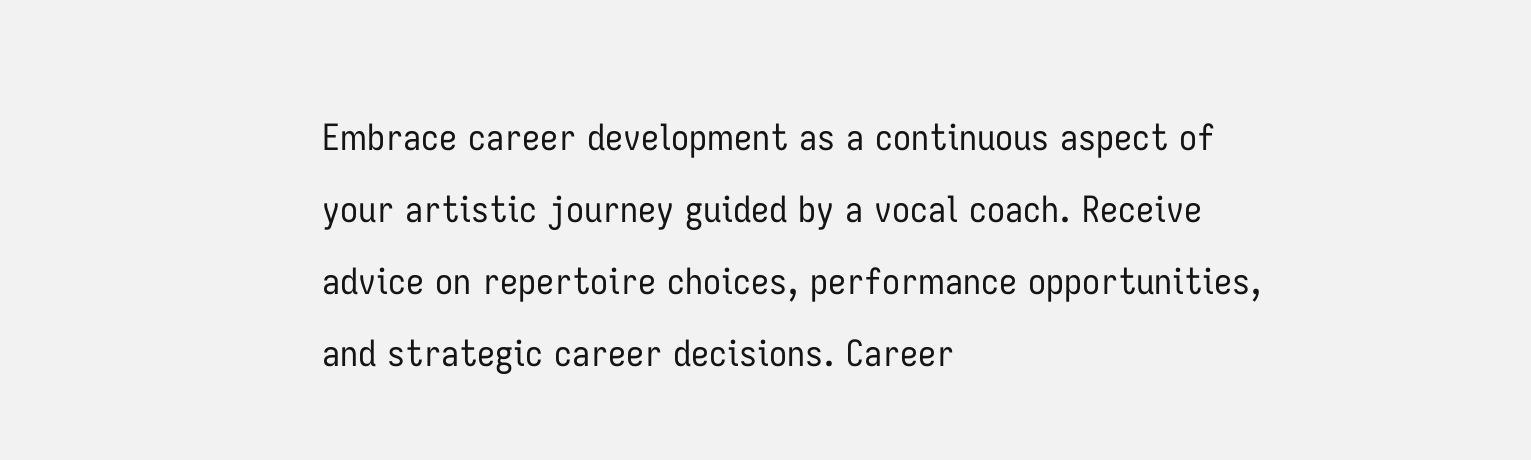Embrace career development as a continuous aspect of your artistic journey guided by a vocal coach. Receive advice on repertoire choices, performance opportunities, and strategic career decisions. Career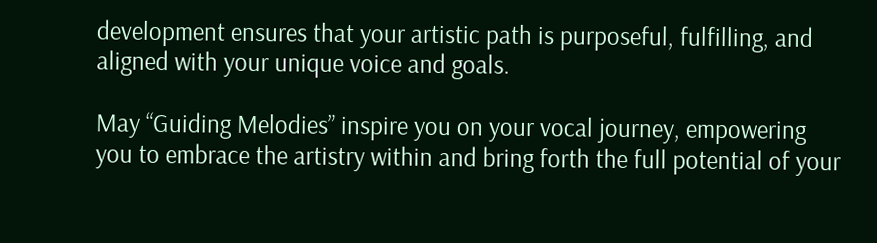development ensures that your artistic path is purposeful, fulfilling, and aligned with your unique voice and goals.

May “Guiding Melodies” inspire you on your vocal journey, empowering you to embrace the artistry within and bring forth the full potential of your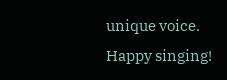unique voice. Happy singing!